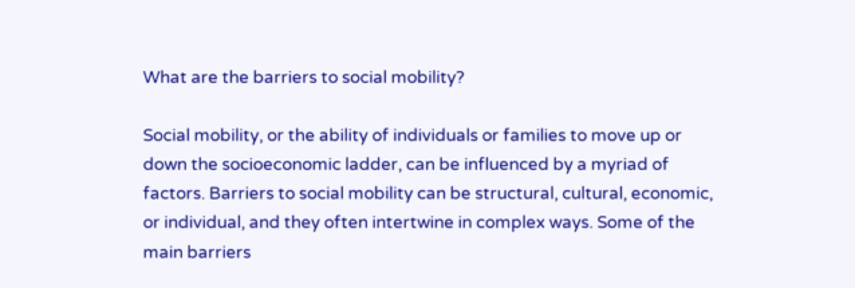What are the barriers to social mobility?

Social mobility, or the ability of individuals or families to move up or down the socioeconomic ladder, can be influenced by a myriad of factors. Barriers to social mobility can be structural, cultural, economic, or individual, and they often intertwine in complex ways. Some of the main barriers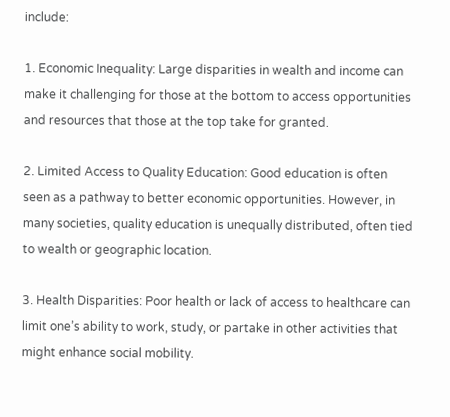include:

1. Economic Inequality: Large disparities in wealth and income can make it challenging for those at the bottom to access opportunities and resources that those at the top take for granted.

2. Limited Access to Quality Education: Good education is often seen as a pathway to better economic opportunities. However, in many societies, quality education is unequally distributed, often tied to wealth or geographic location.

3. Health Disparities: Poor health or lack of access to healthcare can limit one’s ability to work, study, or partake in other activities that might enhance social mobility.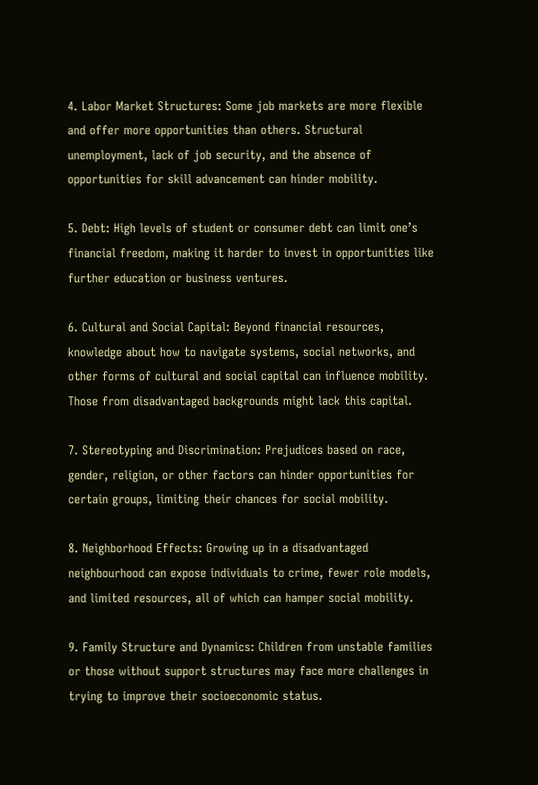4. Labor Market Structures: Some job markets are more flexible and offer more opportunities than others. Structural unemployment, lack of job security, and the absence of opportunities for skill advancement can hinder mobility.

5. Debt: High levels of student or consumer debt can limit one’s financial freedom, making it harder to invest in opportunities like further education or business ventures.

6. Cultural and Social Capital: Beyond financial resources, knowledge about how to navigate systems, social networks, and other forms of cultural and social capital can influence mobility. Those from disadvantaged backgrounds might lack this capital.

7. Stereotyping and Discrimination: Prejudices based on race, gender, religion, or other factors can hinder opportunities for certain groups, limiting their chances for social mobility.

8. Neighborhood Effects: Growing up in a disadvantaged neighbourhood can expose individuals to crime, fewer role models, and limited resources, all of which can hamper social mobility.

9. Family Structure and Dynamics: Children from unstable families or those without support structures may face more challenges in trying to improve their socioeconomic status.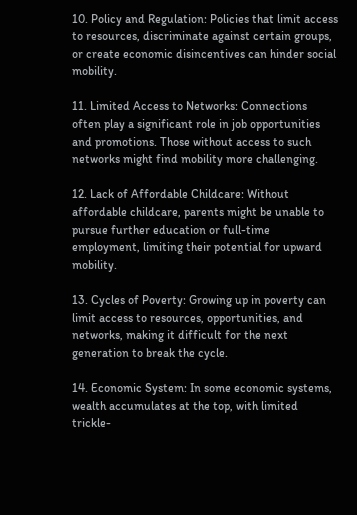10. Policy and Regulation: Policies that limit access to resources, discriminate against certain groups, or create economic disincentives can hinder social mobility.

11. Limited Access to Networks: Connections often play a significant role in job opportunities and promotions. Those without access to such networks might find mobility more challenging.

12. Lack of Affordable Childcare: Without affordable childcare, parents might be unable to pursue further education or full-time employment, limiting their potential for upward mobility.

13. Cycles of Poverty: Growing up in poverty can limit access to resources, opportunities, and networks, making it difficult for the next generation to break the cycle.

14. Economic System: In some economic systems, wealth accumulates at the top, with limited trickle-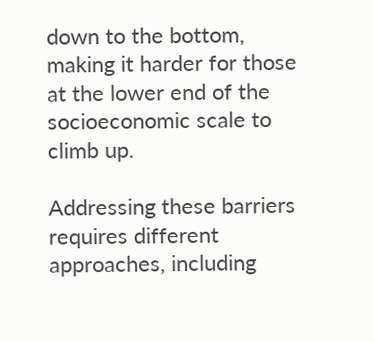down to the bottom, making it harder for those at the lower end of the socioeconomic scale to climb up.

Addressing these barriers requires different approaches, including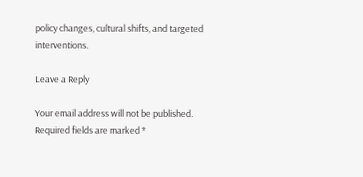policy changes, cultural shifts, and targeted interventions.

Leave a Reply

Your email address will not be published. Required fields are marked *